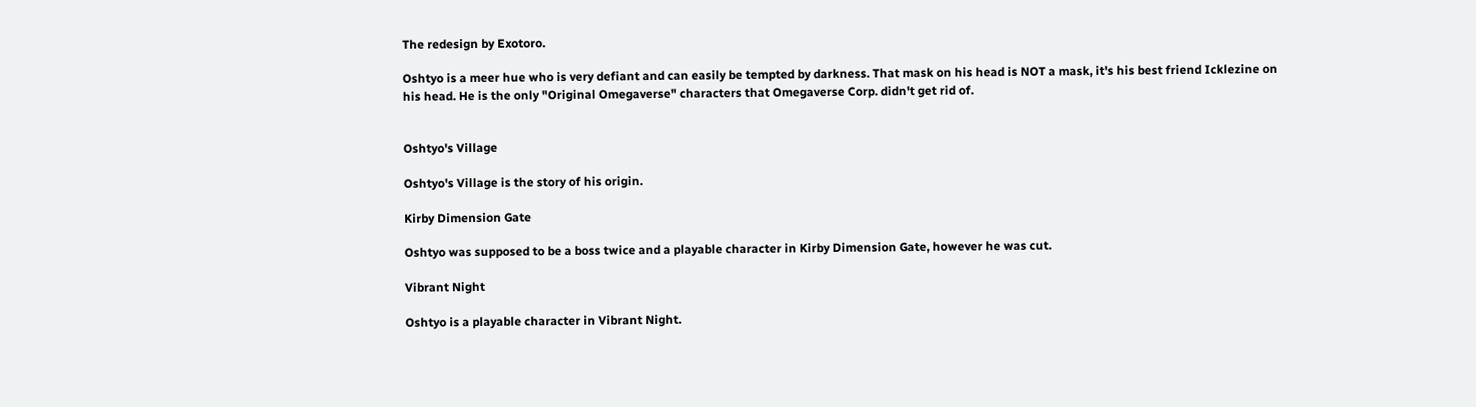The redesign by Exotoro.

Oshtyo is a meer hue who is very defiant and can easily be tempted by darkness. That mask on his head is NOT a mask, it's his best friend Icklezine on his head. He is the only "Original Omegaverse" characters that Omegaverse Corp. didn't get rid of.


Oshtyo's Village

Oshtyo's Village is the story of his origin.

Kirby Dimension Gate

Oshtyo was supposed to be a boss twice and a playable character in Kirby Dimension Gate, however he was cut.

Vibrant Night

Oshtyo is a playable character in Vibrant Night.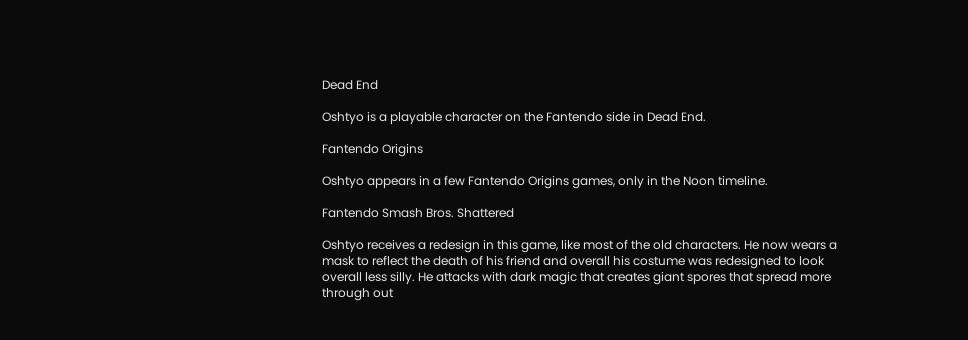Dead End

Oshtyo is a playable character on the Fantendo side in Dead End.

Fantendo Origins

Oshtyo appears in a few Fantendo Origins games, only in the Noon timeline.

Fantendo Smash Bros. Shattered

Oshtyo receives a redesign in this game, like most of the old characters. He now wears a mask to reflect the death of his friend and overall his costume was redesigned to look overall less silly. He attacks with dark magic that creates giant spores that spread more through out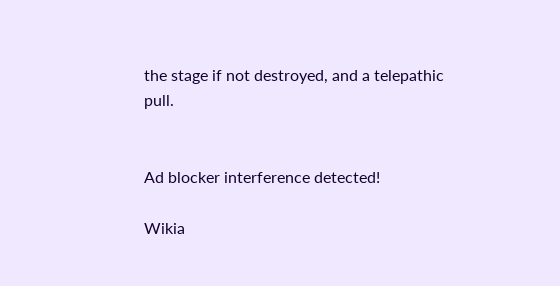the stage if not destroyed, and a telepathic pull.


Ad blocker interference detected!

Wikia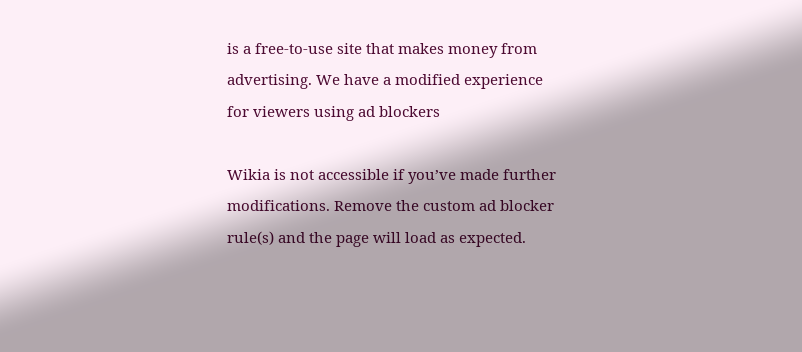is a free-to-use site that makes money from advertising. We have a modified experience for viewers using ad blockers

Wikia is not accessible if you’ve made further modifications. Remove the custom ad blocker rule(s) and the page will load as expected.